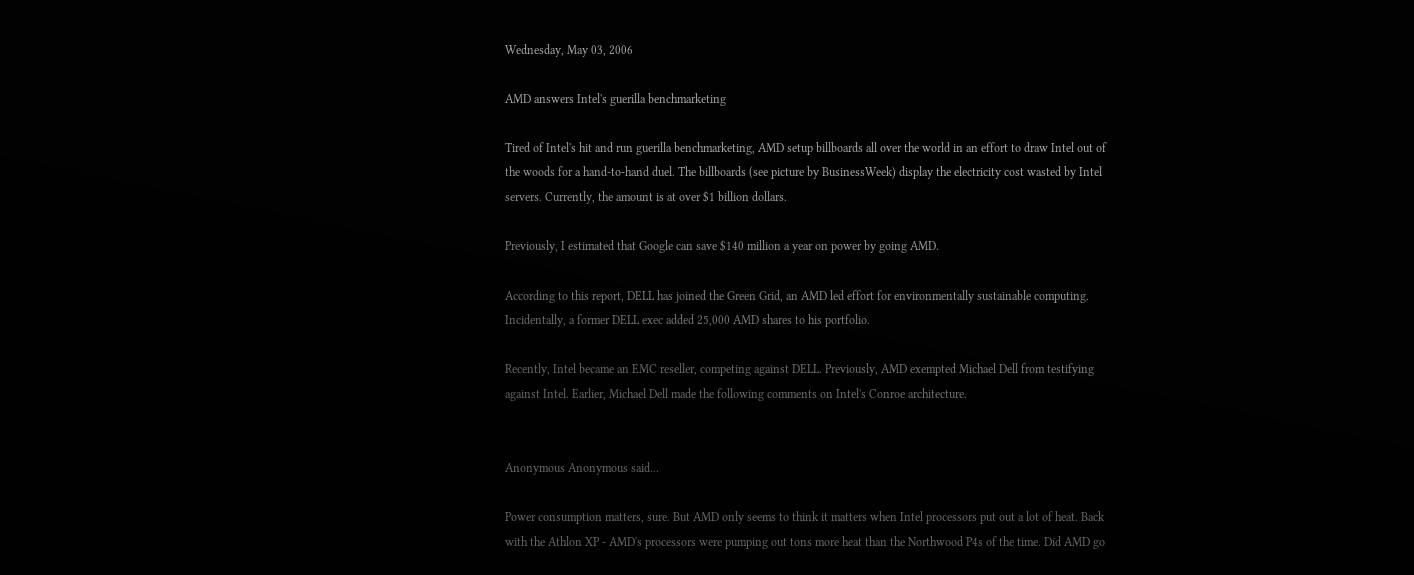Wednesday, May 03, 2006

AMD answers Intel's guerilla benchmarketing

Tired of Intel's hit and run guerilla benchmarketing, AMD setup billboards all over the world in an effort to draw Intel out of the woods for a hand-to-hand duel. The billboards (see picture by BusinessWeek) display the electricity cost wasted by Intel servers. Currently, the amount is at over $1 billion dollars.

Previously, I estimated that Google can save $140 million a year on power by going AMD.

According to this report, DELL has joined the Green Grid, an AMD led effort for environmentally sustainable computing. Incidentally, a former DELL exec added 25,000 AMD shares to his portfolio.

Recently, Intel became an EMC reseller, competing against DELL. Previously, AMD exempted Michael Dell from testifying against Intel. Earlier, Michael Dell made the following comments on Intel's Conroe architecture.


Anonymous Anonymous said...

Power consumption matters, sure. But AMD only seems to think it matters when Intel processors put out a lot of heat. Back with the Athlon XP - AMD's processors were pumping out tons more heat than the Northwood P4s of the time. Did AMD go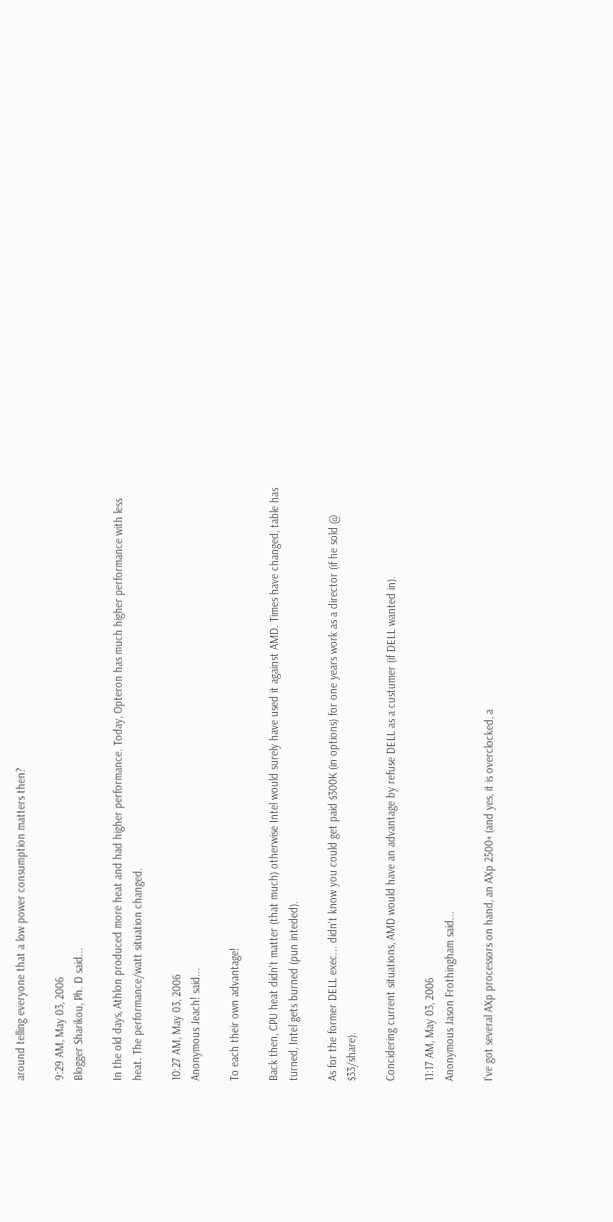around telling everyone that a low power consumption matters then?

9:29 AM, May 03, 2006
Blogger Sharikou, Ph. D said...

In the old days, Athlon produced more heat and had higher performance. Today, Opteron has much higher performance with less heat. The performance/watt situation changed.

10:27 AM, May 03, 2006
Anonymous Jeach! said...

To each their own advantage!

Back then, CPU heat didn't matter (that much) otherwise Intel would surely have used it against AMD. Times have changed, table has turned, Intel gets burned (pun inteded).

As for the former DELL exec... didn't know you could get paid $300K (in options) for one years work as a director (if he sold @ $33/share).

Concidering current situations, AMD would have an advantage by refuse DELL as a custumer (if DELL wanted in).

11:17 AM, May 03, 2006
Anonymous Jason Frothingham said...

I've got several AXp processors on hand, an AXp 2500+ (and yes, it is overclocked, a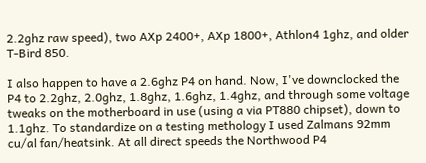2.2ghz raw speed), two AXp 2400+, AXp 1800+, Athlon4 1ghz, and older T-Bird 850.

I also happen to have a 2.6ghz P4 on hand. Now, I've downclocked the P4 to 2.2ghz, 2.0ghz, 1.8ghz, 1.6ghz, 1.4ghz, and through some voltage tweaks on the motherboard in use (using a via PT880 chipset), down to 1.1ghz. To standardize on a testing methology I used Zalmans 92mm cu/al fan/heatsink. At all direct speeds the Northwood P4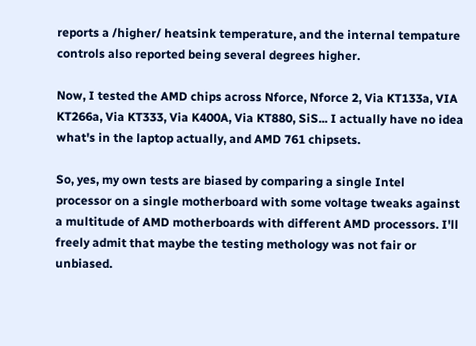reports a /higher/ heatsink temperature, and the internal tempature controls also reported being several degrees higher.

Now, I tested the AMD chips across Nforce, Nforce 2, Via KT133a, VIA KT266a, Via KT333, Via K400A, Via KT880, SiS... I actually have no idea what's in the laptop actually, and AMD 761 chipsets.

So, yes, my own tests are biased by comparing a single Intel processor on a single motherboard with some voltage tweaks against a multitude of AMD motherboards with different AMD processors. I'll freely admit that maybe the testing methology was not fair or unbiased.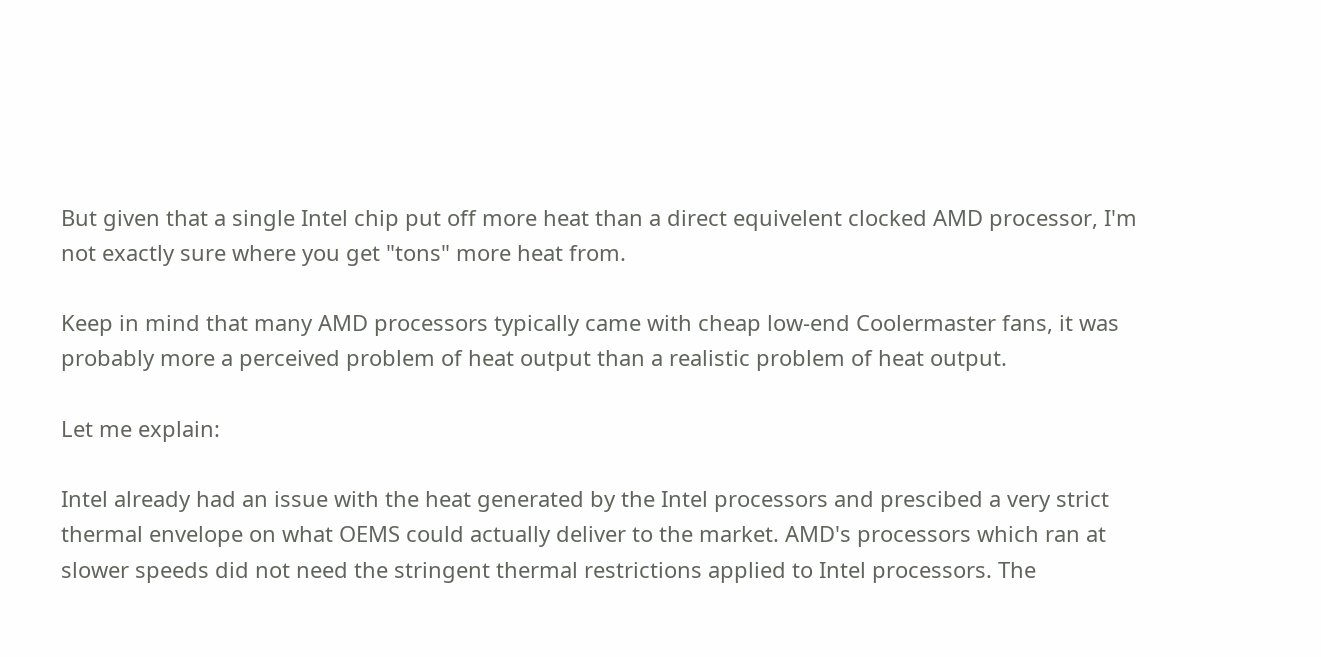But given that a single Intel chip put off more heat than a direct equivelent clocked AMD processor, I'm not exactly sure where you get "tons" more heat from.

Keep in mind that many AMD processors typically came with cheap low-end Coolermaster fans, it was probably more a perceived problem of heat output than a realistic problem of heat output.

Let me explain:

Intel already had an issue with the heat generated by the Intel processors and prescibed a very strict thermal envelope on what OEMS could actually deliver to the market. AMD's processors which ran at slower speeds did not need the stringent thermal restrictions applied to Intel processors. The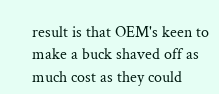result is that OEM's keen to make a buck shaved off as much cost as they could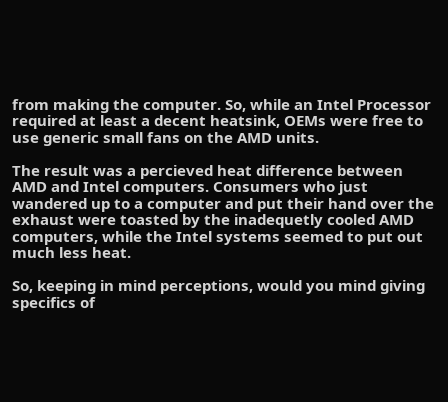from making the computer. So, while an Intel Processor required at least a decent heatsink, OEMs were free to use generic small fans on the AMD units.

The result was a percieved heat difference between AMD and Intel computers. Consumers who just wandered up to a computer and put their hand over the exhaust were toasted by the inadequetly cooled AMD computers, while the Intel systems seemed to put out much less heat.

So, keeping in mind perceptions, would you mind giving specifics of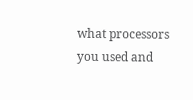what processors you used and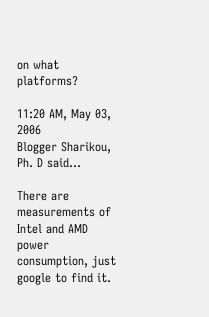on what platforms?

11:20 AM, May 03, 2006
Blogger Sharikou, Ph. D said...

There are measurements of Intel and AMD power consumption, just google to find it.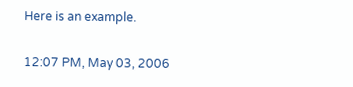Here is an example.

12:07 PM, May 03, 2006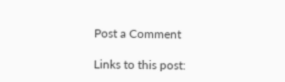Post a Comment

Links to this post: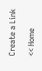Create a Link

<< Home